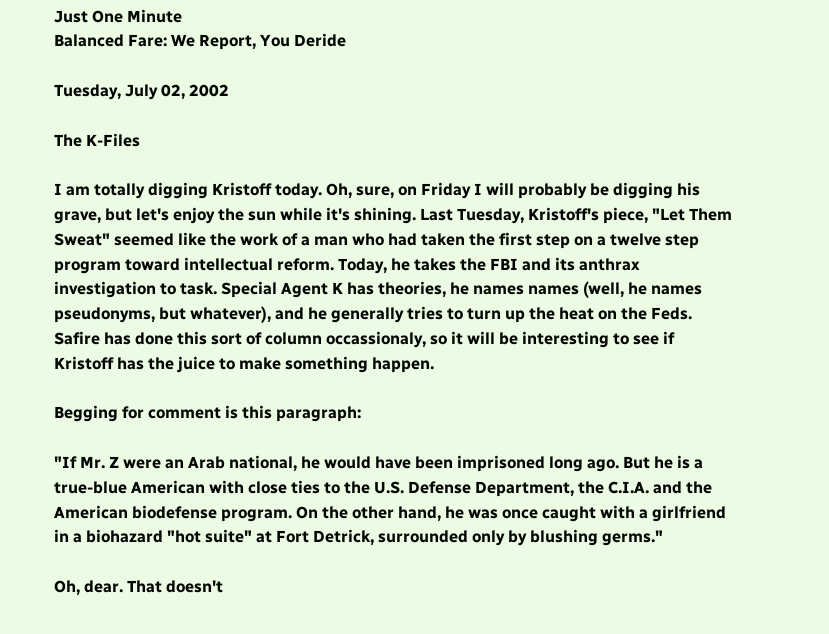Just One Minute
Balanced Fare: We Report, You Deride

Tuesday, July 02, 2002

The K-Files

I am totally digging Kristoff today. Oh, sure, on Friday I will probably be digging his grave, but let's enjoy the sun while it's shining. Last Tuesday, Kristoff's piece, "Let Them Sweat" seemed like the work of a man who had taken the first step on a twelve step program toward intellectual reform. Today, he takes the FBI and its anthrax investigation to task. Special Agent K has theories, he names names (well, he names pseudonyms, but whatever), and he generally tries to turn up the heat on the Feds. Safire has done this sort of column occassionaly, so it will be interesting to see if Kristoff has the juice to make something happen.

Begging for comment is this paragraph:

"If Mr. Z were an Arab national, he would have been imprisoned long ago. But he is a true-blue American with close ties to the U.S. Defense Department, the C.I.A. and the American biodefense program. On the other hand, he was once caught with a girlfriend in a biohazard "hot suite" at Fort Detrick, surrounded only by blushing germs."

Oh, dear. That doesn't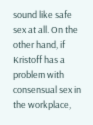sound like safe sex at all. On the other hand, if Kristoff has a problem with consensual sex in the workplace,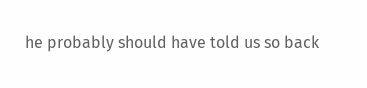he probably should have told us so back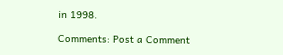in 1998.

Comments: Post a Comment